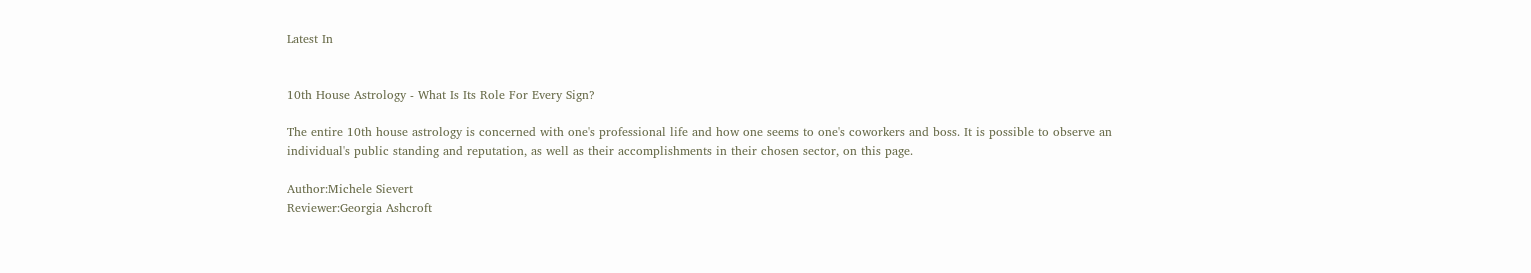Latest In


10th House Astrology - What Is Its Role For Every Sign?

The entire 10th house astrology is concerned with one's professional life and how one seems to one's coworkers and boss. It is possible to observe an individual's public standing and reputation, as well as their accomplishments in their chosen sector, on this page.

Author:Michele Sievert
Reviewer:Georgia Ashcroft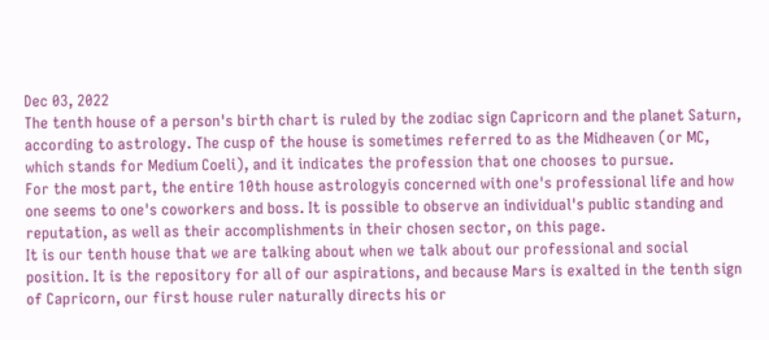Dec 03, 2022
The tenth house of a person's birth chart is ruled by the zodiac sign Capricorn and the planet Saturn, according to astrology. The cusp of the house is sometimes referred to as the Midheaven (or MC, which stands for Medium Coeli), and it indicates the profession that one chooses to pursue.
For the most part, the entire 10th house astrologyis concerned with one's professional life and how one seems to one's coworkers and boss. It is possible to observe an individual's public standing and reputation, as well as their accomplishments in their chosen sector, on this page.
It is our tenth house that we are talking about when we talk about our professional and social position. It is the repository for all of our aspirations, and because Mars is exalted in the tenth sign of Capricorn, our first house ruler naturally directs his or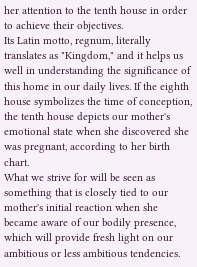her attention to the tenth house in order to achieve their objectives.
Its Latin motto, regnum, literally translates as "Kingdom," and it helps us well in understanding the significance of this home in our daily lives. If the eighth house symbolizes the time of conception, the tenth house depicts our mother's emotional state when she discovered she was pregnant, according to her birth chart.
What we strive for will be seen as something that is closely tied to our mother's initial reaction when she became aware of our bodily presence, which will provide fresh light on our ambitious or less ambitious tendencies.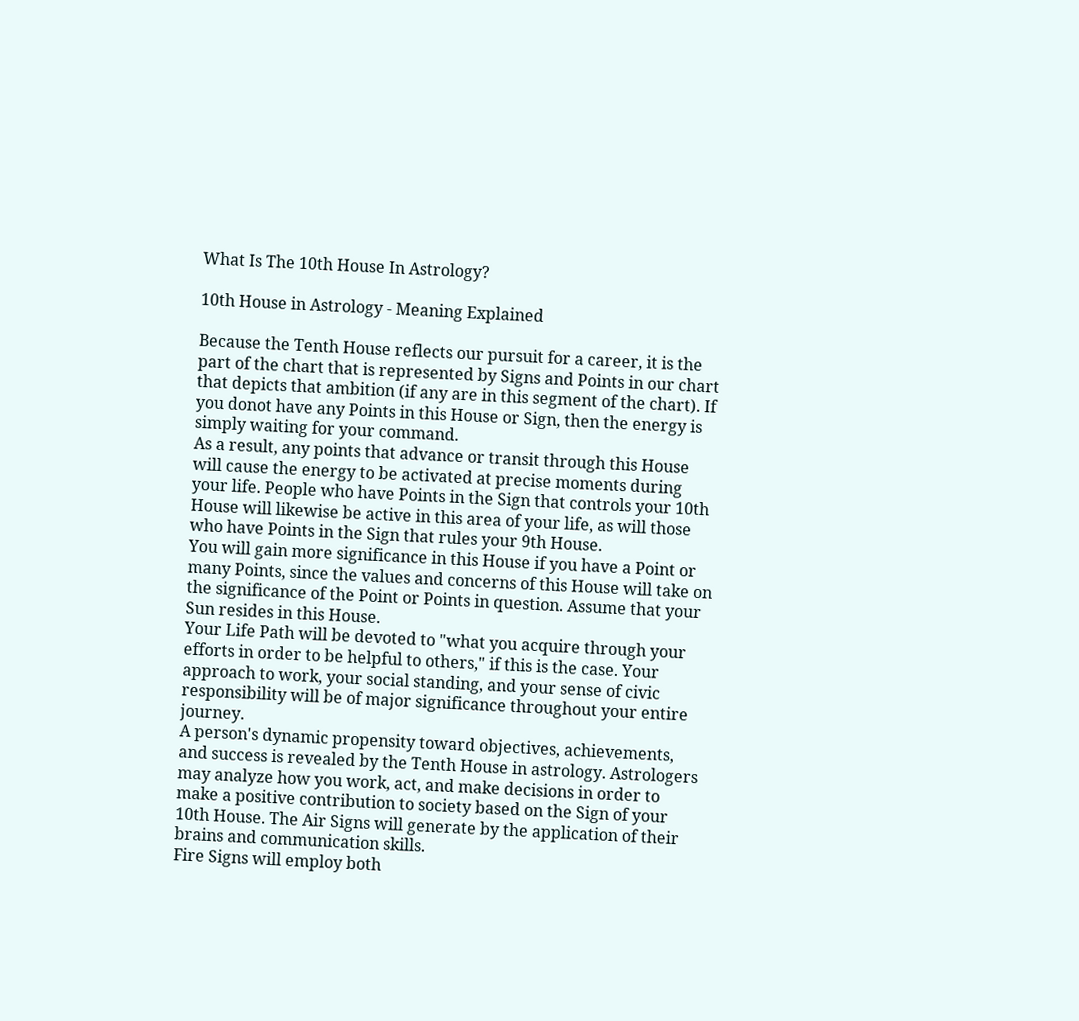What Is The 10th House In Astrology?

10th House in Astrology - Meaning Explained

Because the Tenth House reflects our pursuit for a career, it is the part of the chart that is represented by Signs and Points in our chart that depicts that ambition (if any are in this segment of the chart). If you donot have any Points in this House or Sign, then the energy is simply waiting for your command.
As a result, any points that advance or transit through this House will cause the energy to be activated at precise moments during your life. People who have Points in the Sign that controls your 10th House will likewise be active in this area of your life, as will those who have Points in the Sign that rules your 9th House.
You will gain more significance in this House if you have a Point or many Points, since the values and concerns of this House will take on the significance of the Point or Points in question. Assume that your Sun resides in this House.
Your Life Path will be devoted to "what you acquire through your efforts in order to be helpful to others," if this is the case. Your approach to work, your social standing, and your sense of civic responsibility will be of major significance throughout your entire journey.
A person's dynamic propensity toward objectives, achievements, and success is revealed by the Tenth House in astrology. Astrologers may analyze how you work, act, and make decisions in order to make a positive contribution to society based on the Sign of your 10th House. The Air Signs will generate by the application of their brains and communication skills.
Fire Signs will employ both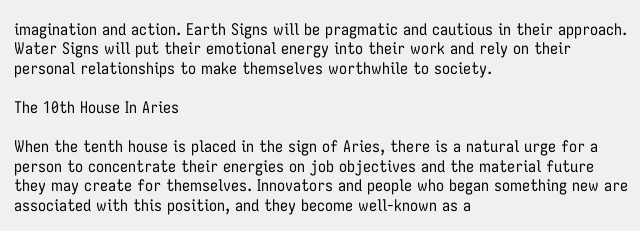imagination and action. Earth Signs will be pragmatic and cautious in their approach. Water Signs will put their emotional energy into their work and rely on their personal relationships to make themselves worthwhile to society.

The 10th House In Aries

When the tenth house is placed in the sign of Aries, there is a natural urge for a person to concentrate their energies on job objectives and the material future they may create for themselves. Innovators and people who began something new are associated with this position, and they become well-known as a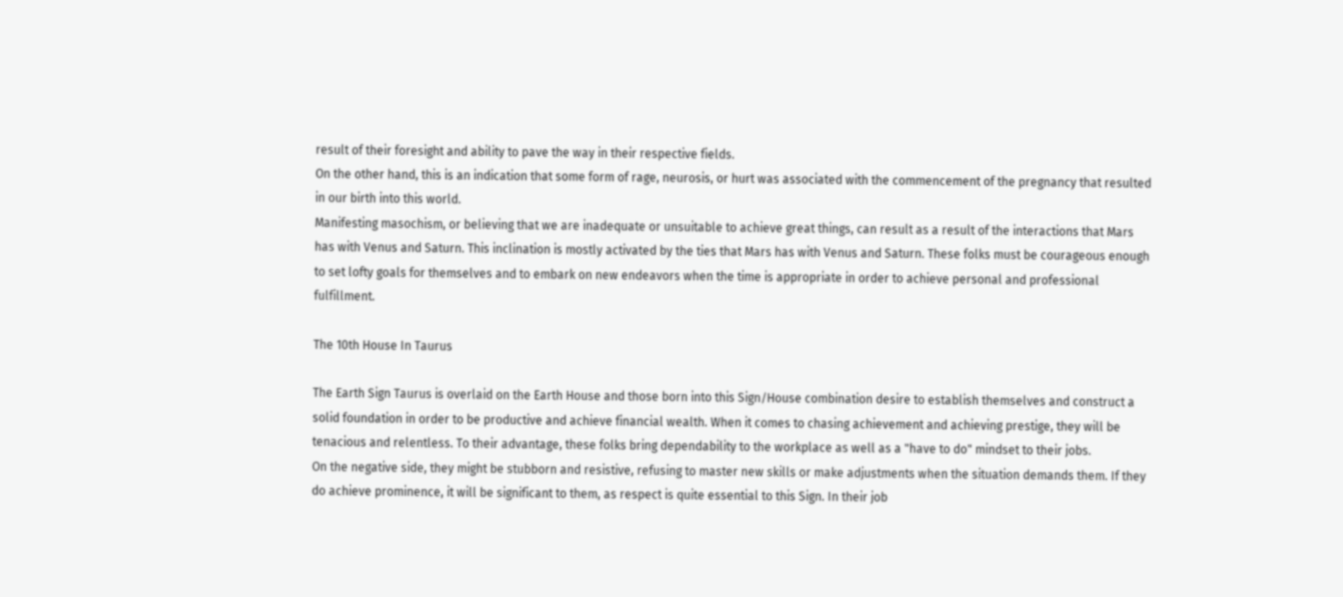result of their foresight and ability to pave the way in their respective fields.
On the other hand, this is an indication that some form of rage, neurosis, or hurt was associated with the commencement of the pregnancy that resulted in our birth into this world.
Manifesting masochism, or believing that we are inadequate or unsuitable to achieve great things, can result as a result of the interactions that Mars has with Venus and Saturn. This inclination is mostly activated by the ties that Mars has with Venus and Saturn. These folks must be courageous enough to set lofty goals for themselves and to embark on new endeavors when the time is appropriate in order to achieve personal and professional fulfillment.

The 10th House In Taurus

The Earth Sign Taurus is overlaid on the Earth House and those born into this Sign/House combination desire to establish themselves and construct a solid foundation in order to be productive and achieve financial wealth. When it comes to chasing achievement and achieving prestige, they will be tenacious and relentless. To their advantage, these folks bring dependability to the workplace as well as a "have to do" mindset to their jobs.
On the negative side, they might be stubborn and resistive, refusing to master new skills or make adjustments when the situation demands them. If they do achieve prominence, it will be significant to them, as respect is quite essential to this Sign. In their job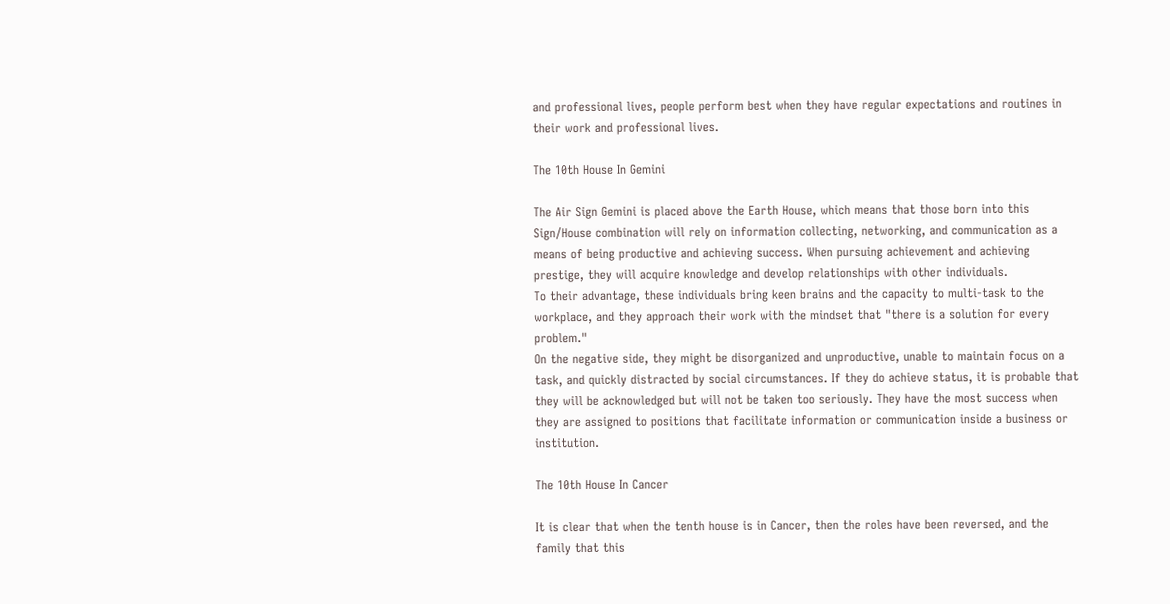and professional lives, people perform best when they have regular expectations and routines in their work and professional lives.

The 10th House In Gemini

The Air Sign Gemini is placed above the Earth House, which means that those born into this Sign/House combination will rely on information collecting, networking, and communication as a means of being productive and achieving success. When pursuing achievement and achieving prestige, they will acquire knowledge and develop relationships with other individuals.
To their advantage, these individuals bring keen brains and the capacity to multi-task to the workplace, and they approach their work with the mindset that "there is a solution for every problem."
On the negative side, they might be disorganized and unproductive, unable to maintain focus on a task, and quickly distracted by social circumstances. If they do achieve status, it is probable that they will be acknowledged but will not be taken too seriously. They have the most success when they are assigned to positions that facilitate information or communication inside a business or institution.

The 10th House In Cancer

It is clear that when the tenth house is in Cancer, then the roles have been reversed, and the family that this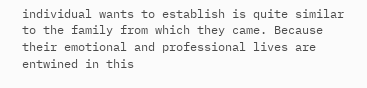individual wants to establish is quite similar to the family from which they came. Because their emotional and professional lives are entwined in this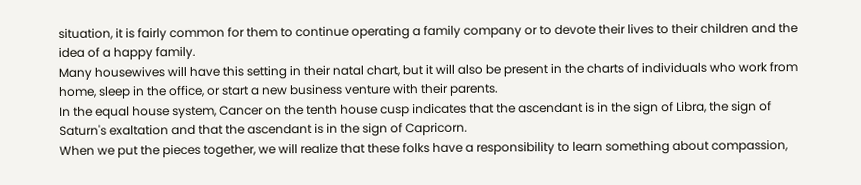situation, it is fairly common for them to continue operating a family company or to devote their lives to their children and the idea of a happy family.
Many housewives will have this setting in their natal chart, but it will also be present in the charts of individuals who work from home, sleep in the office, or start a new business venture with their parents.
In the equal house system, Cancer on the tenth house cusp indicates that the ascendant is in the sign of Libra, the sign of Saturn's exaltation and that the ascendant is in the sign of Capricorn.
When we put the pieces together, we will realize that these folks have a responsibility to learn something about compassion,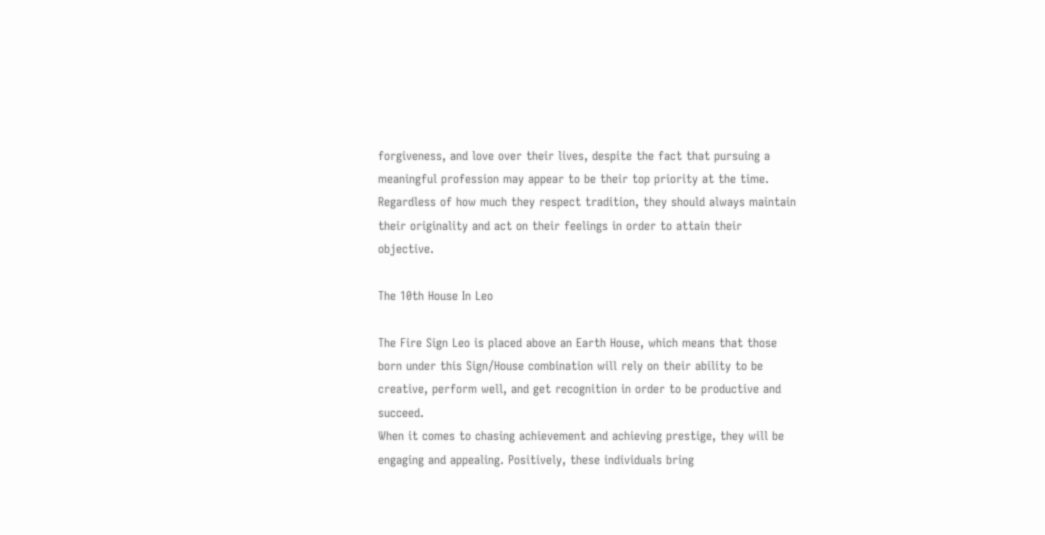forgiveness, and love over their lives, despite the fact that pursuing a meaningful profession may appear to be their top priority at the time. Regardless of how much they respect tradition, they should always maintain their originality and act on their feelings in order to attain their objective.

The 10th House In Leo

The Fire Sign Leo is placed above an Earth House, which means that those born under this Sign/House combination will rely on their ability to be creative, perform well, and get recognition in order to be productive and succeed.
When it comes to chasing achievement and achieving prestige, they will be engaging and appealing. Positively, these individuals bring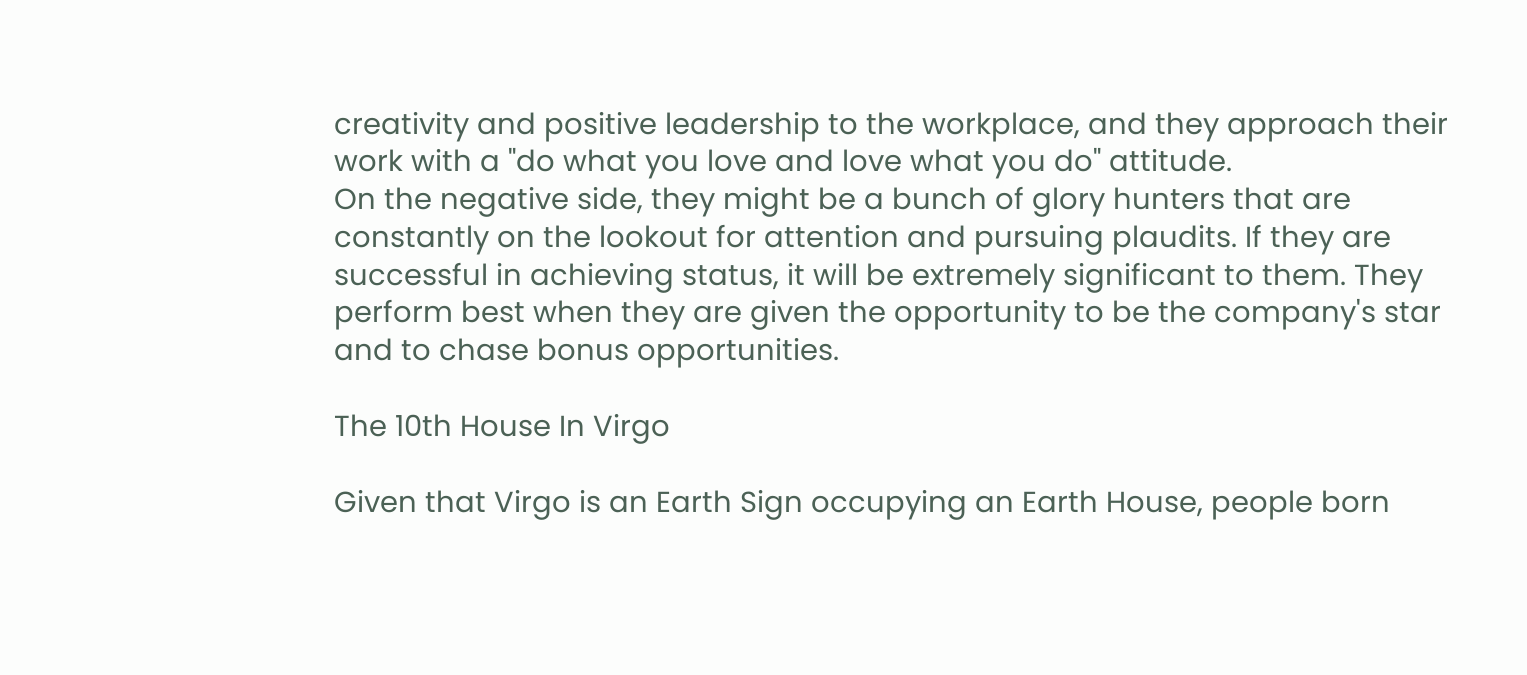creativity and positive leadership to the workplace, and they approach their work with a "do what you love and love what you do" attitude.
On the negative side, they might be a bunch of glory hunters that are constantly on the lookout for attention and pursuing plaudits. If they are successful in achieving status, it will be extremely significant to them. They perform best when they are given the opportunity to be the company's star and to chase bonus opportunities.

The 10th House In Virgo

Given that Virgo is an Earth Sign occupying an Earth House, people born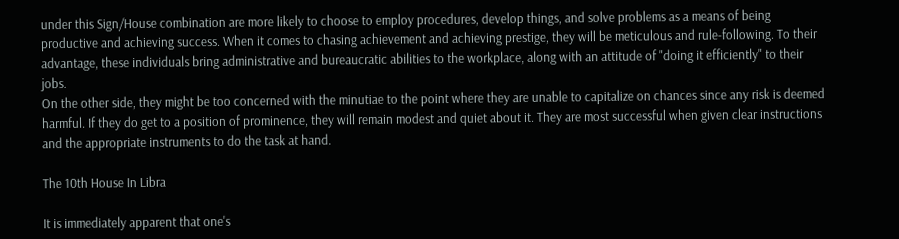under this Sign/House combination are more likely to choose to employ procedures, develop things, and solve problems as a means of being productive and achieving success. When it comes to chasing achievement and achieving prestige, they will be meticulous and rule-following. To their advantage, these individuals bring administrative and bureaucratic abilities to the workplace, along with an attitude of "doing it efficiently" to their jobs.
On the other side, they might be too concerned with the minutiae to the point where they are unable to capitalize on chances since any risk is deemed harmful. If they do get to a position of prominence, they will remain modest and quiet about it. They are most successful when given clear instructions and the appropriate instruments to do the task at hand.

The 10th House In Libra

It is immediately apparent that one's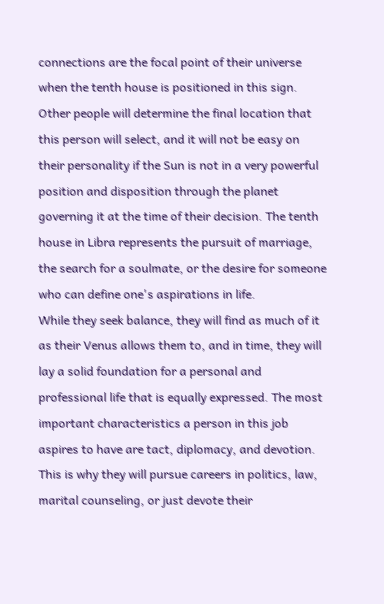connections are the focal point of their universe when the tenth house is positioned in this sign. Other people will determine the final location that this person will select, and it will not be easy on their personality if the Sun is not in a very powerful position and disposition through the planet governing it at the time of their decision. The tenth house in Libra represents the pursuit of marriage, the search for a soulmate, or the desire for someone who can define one's aspirations in life.
While they seek balance, they will find as much of it as their Venus allows them to, and in time, they will lay a solid foundation for a personal and professional life that is equally expressed. The most important characteristics a person in this job aspires to have are tact, diplomacy, and devotion. This is why they will pursue careers in politics, law, marital counseling, or just devote their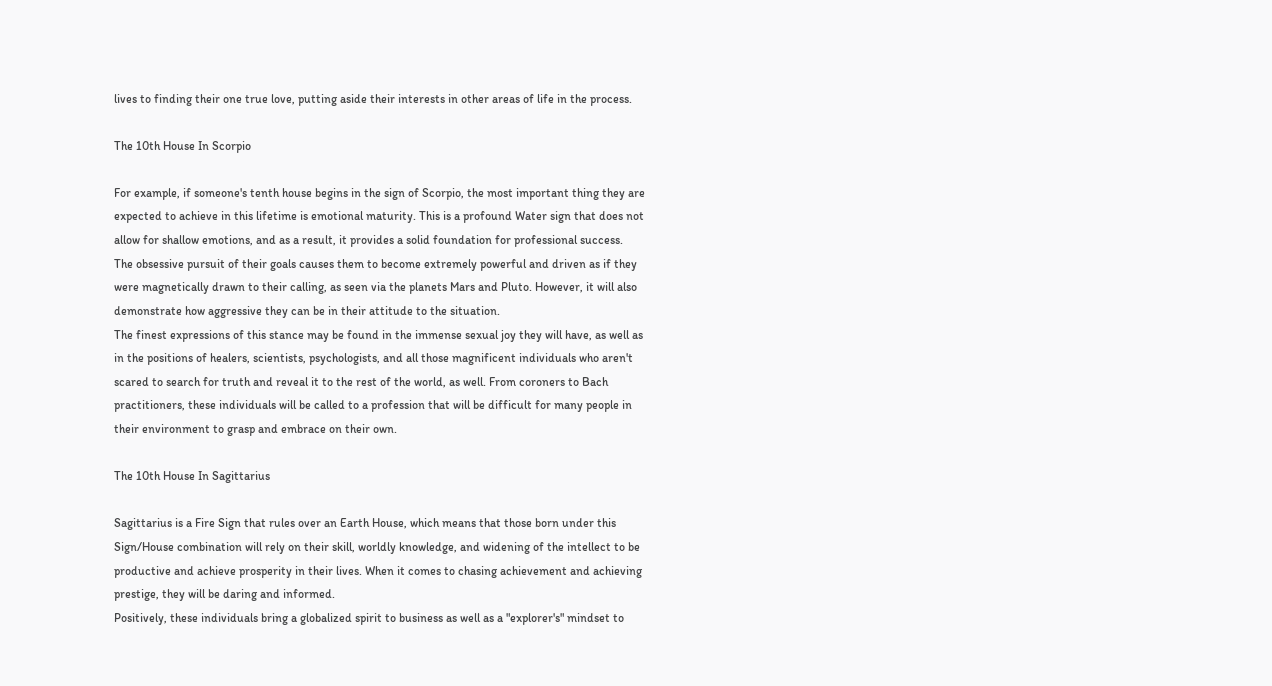lives to finding their one true love, putting aside their interests in other areas of life in the process.

The 10th House In Scorpio

For example, if someone's tenth house begins in the sign of Scorpio, the most important thing they are expected to achieve in this lifetime is emotional maturity. This is a profound Water sign that does not allow for shallow emotions, and as a result, it provides a solid foundation for professional success.
The obsessive pursuit of their goals causes them to become extremely powerful and driven as if they were magnetically drawn to their calling, as seen via the planets Mars and Pluto. However, it will also demonstrate how aggressive they can be in their attitude to the situation.
The finest expressions of this stance may be found in the immense sexual joy they will have, as well as in the positions of healers, scientists, psychologists, and all those magnificent individuals who aren't scared to search for truth and reveal it to the rest of the world, as well. From coroners to Bach practitioners, these individuals will be called to a profession that will be difficult for many people in their environment to grasp and embrace on their own.

The 10th House In Sagittarius

Sagittarius is a Fire Sign that rules over an Earth House, which means that those born under this Sign/House combination will rely on their skill, worldly knowledge, and widening of the intellect to be productive and achieve prosperity in their lives. When it comes to chasing achievement and achieving prestige, they will be daring and informed.
Positively, these individuals bring a globalized spirit to business as well as a "explorer's" mindset to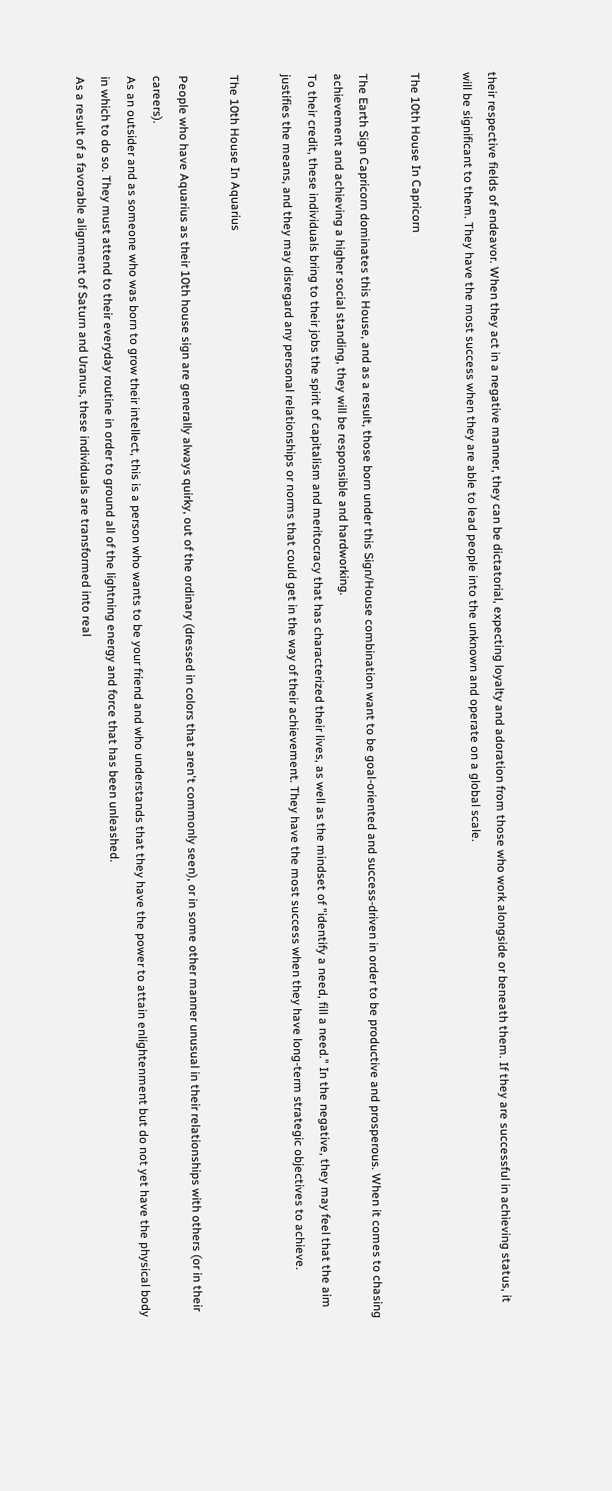their respective fields of endeavor. When they act in a negative manner, they can be dictatorial, expecting loyalty and adoration from those who work alongside or beneath them. If they are successful in achieving status, it will be significant to them. They have the most success when they are able to lead people into the unknown and operate on a global scale.

The 10th House In Capricorn

The Earth Sign Capricorn dominates this House, and as a result, those born under this Sign/House combination want to be goal-oriented and success-driven in order to be productive and prosperous. When it comes to chasing achievement and achieving a higher social standing, they will be responsible and hardworking.
To their credit, these individuals bring to their jobs the spirit of capitalism and meritocracy that has characterized their lives, as well as the mindset of "identify a need, fill a need." In the negative, they may feel that the aim justifies the means, and they may disregard any personal relationships or norms that could get in the way of their achievement. They have the most success when they have long-term strategic objectives to achieve.

The 10th House In Aquarius

People who have Aquarius as their 10th house sign are generally always quirky, out of the ordinary (dressed in colors that aren't commonly seen), or in some other manner unusual in their relationships with others (or in their careers).
As an outsider and as someone who was born to grow their intellect, this is a person who wants to be your friend and who understands that they have the power to attain enlightenment but do not yet have the physical body in which to do so. They must attend to their everyday routine in order to ground all of the lightning energy and force that has been unleashed.
As a result of a favorable alignment of Saturn and Uranus, these individuals are transformed into real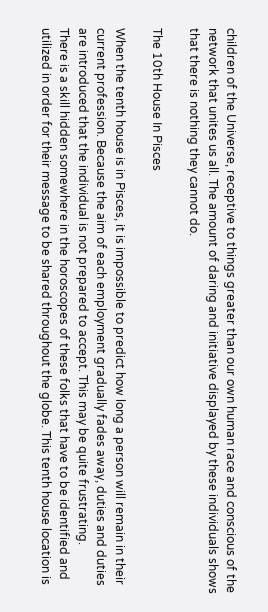children of the Universe, receptive to things greater than our own human race and conscious of the network that unites us all. The amount of daring and initiative displayed by these individuals shows that there is nothing they cannot do.

The 10th House In Pisces

When the tenth house is in Pisces, it is impossible to predict how long a person will remain in their current profession. Because the aim of each employment gradually fades away, duties and duties are introduced that the individual is not prepared to accept. This may be quite frustrating.
There is a skill hidden somewhere in the horoscopes of these folks that have to be identified and utilized in order for their message to be shared throughout the globe. This tenth house location is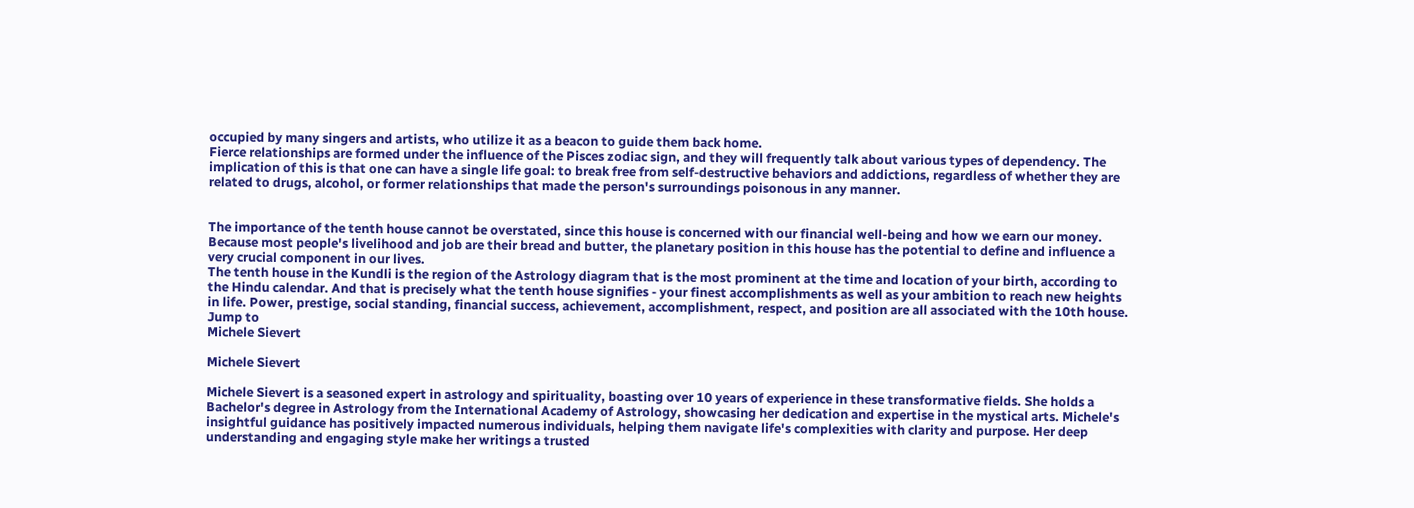occupied by many singers and artists, who utilize it as a beacon to guide them back home.
Fierce relationships are formed under the influence of the Pisces zodiac sign, and they will frequently talk about various types of dependency. The implication of this is that one can have a single life goal: to break free from self-destructive behaviors and addictions, regardless of whether they are related to drugs, alcohol, or former relationships that made the person's surroundings poisonous in any manner.


The importance of the tenth house cannot be overstated, since this house is concerned with our financial well-being and how we earn our money. Because most people's livelihood and job are their bread and butter, the planetary position in this house has the potential to define and influence a very crucial component in our lives.
The tenth house in the Kundli is the region of the Astrology diagram that is the most prominent at the time and location of your birth, according to the Hindu calendar. And that is precisely what the tenth house signifies - your finest accomplishments as well as your ambition to reach new heights in life. Power, prestige, social standing, financial success, achievement, accomplishment, respect, and position are all associated with the 10th house.
Jump to
Michele Sievert

Michele Sievert

Michele Sievert is a seasoned expert in astrology and spirituality, boasting over 10 years of experience in these transformative fields. She holds a Bachelor's degree in Astrology from the International Academy of Astrology, showcasing her dedication and expertise in the mystical arts. Michele's insightful guidance has positively impacted numerous individuals, helping them navigate life's complexities with clarity and purpose. Her deep understanding and engaging style make her writings a trusted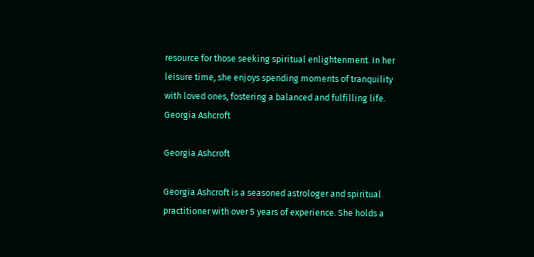resource for those seeking spiritual enlightenment. In her leisure time, she enjoys spending moments of tranquility with loved ones, fostering a balanced and fulfilling life.
Georgia Ashcroft

Georgia Ashcroft

Georgia Ashcroft is a seasoned astrologer and spiritual practitioner with over 5 years of experience. She holds a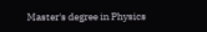Master's degree in Physics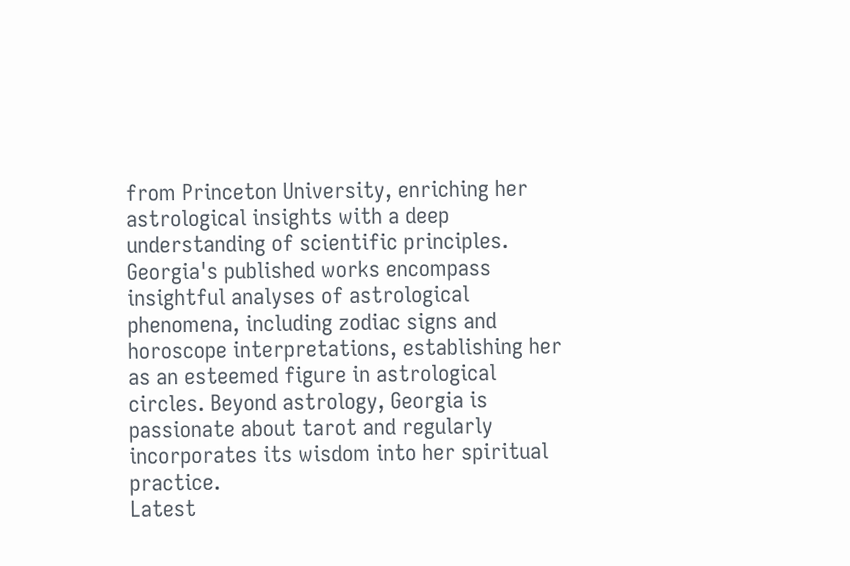from Princeton University, enriching her astrological insights with a deep understanding of scientific principles. Georgia's published works encompass insightful analyses of astrological phenomena, including zodiac signs and horoscope interpretations, establishing her as an esteemed figure in astrological circles. Beyond astrology, Georgia is passionate about tarot and regularly incorporates its wisdom into her spiritual practice.
Latest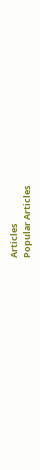Articles
Popular Articles